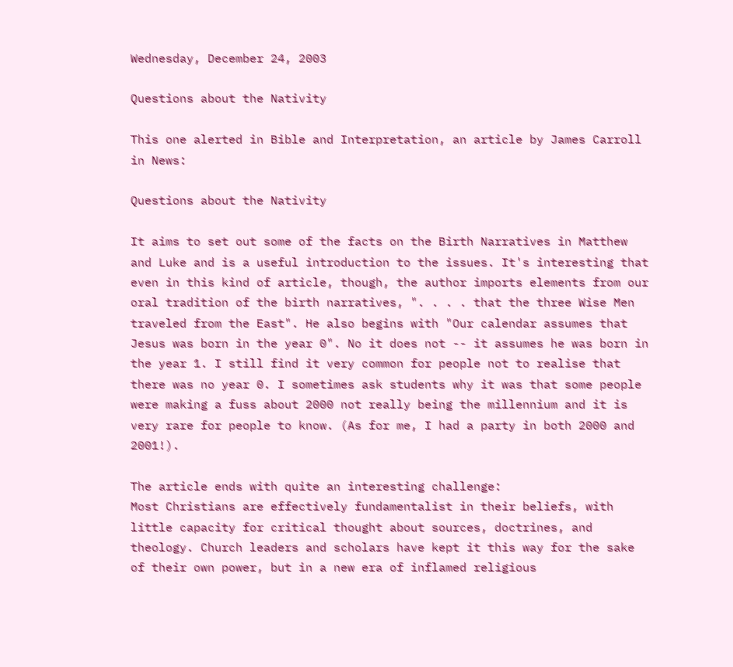Wednesday, December 24, 2003

Questions about the Nativity

This one alerted in Bible and Interpretation, an article by James Carroll in News:

Questions about the Nativity

It aims to set out some of the facts on the Birth Narratives in Matthew and Luke and is a useful introduction to the issues. It's interesting that even in this kind of article, though, the author imports elements from our oral tradition of the birth narratives, ". . . . that the three Wise Men traveled from the East". He also begins with "Our calendar assumes that Jesus was born in the year 0". No it does not -- it assumes he was born in the year 1. I still find it very common for people not to realise that there was no year 0. I sometimes ask students why it was that some people were making a fuss about 2000 not really being the millennium and it is very rare for people to know. (As for me, I had a party in both 2000 and 2001!).

The article ends with quite an interesting challenge:
Most Christians are effectively fundamentalist in their beliefs, with little capacity for critical thought about sources, doctrines, and theology. Church leaders and scholars have kept it this way for the sake of their own power, but in a new era of inflamed religious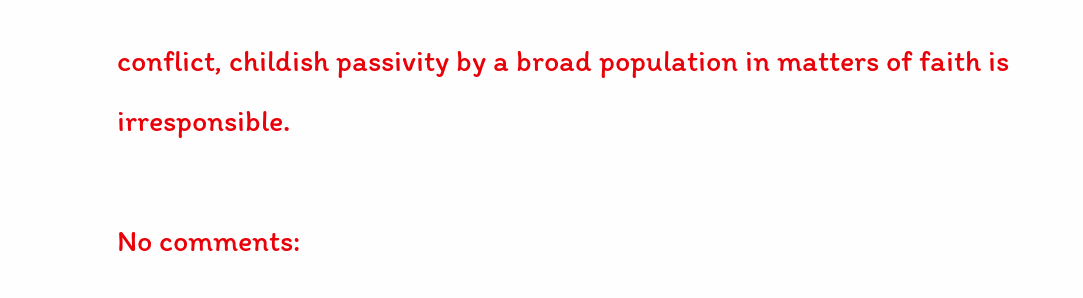conflict, childish passivity by a broad population in matters of faith is irresponsible.

No comments: